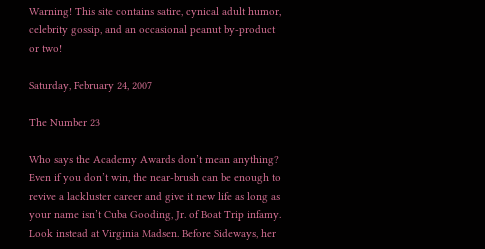Warning! This site contains satire, cynical adult humor, celebrity gossip, and an occasional peanut by-product or two!

Saturday, February 24, 2007

The Number 23

Who says the Academy Awards don’t mean anything? Even if you don’t win, the near-brush can be enough to revive a lackluster career and give it new life as long as your name isn’t Cuba Gooding, Jr. of Boat Trip infamy. Look instead at Virginia Madsen. Before Sideways, her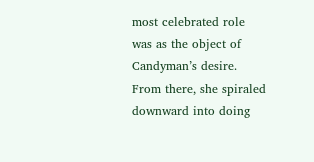most celebrated role was as the object of Candyman’s desire. From there, she spiraled downward into doing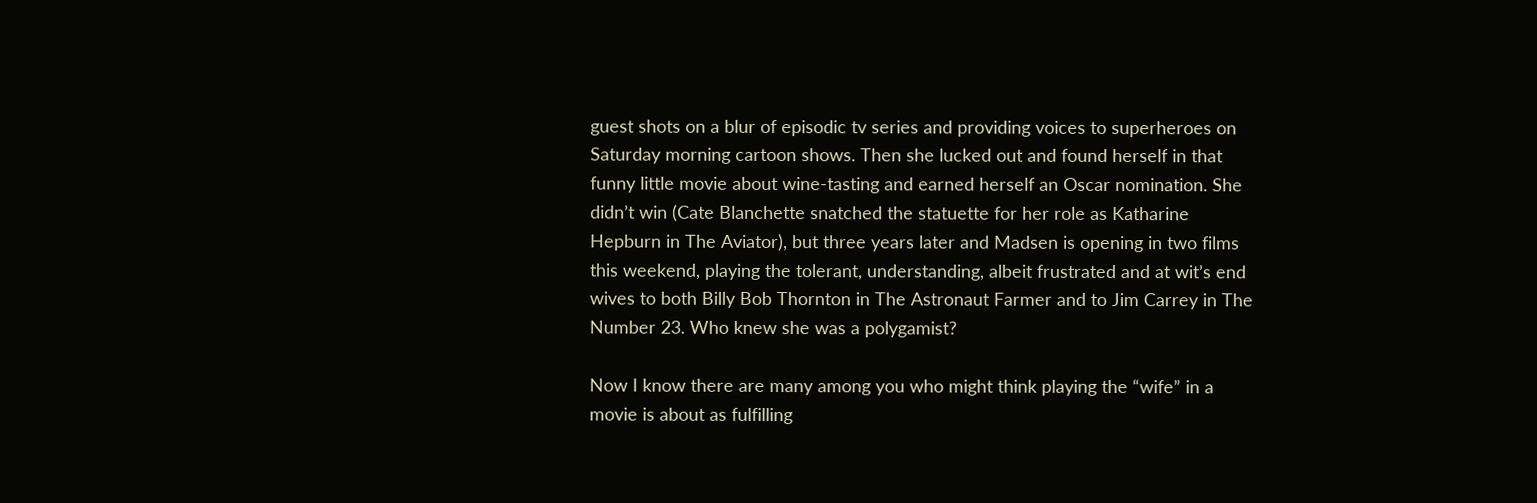guest shots on a blur of episodic tv series and providing voices to superheroes on Saturday morning cartoon shows. Then she lucked out and found herself in that funny little movie about wine-tasting and earned herself an Oscar nomination. She didn’t win (Cate Blanchette snatched the statuette for her role as Katharine Hepburn in The Aviator), but three years later and Madsen is opening in two films this weekend, playing the tolerant, understanding, albeit frustrated and at wit’s end wives to both Billy Bob Thornton in The Astronaut Farmer and to Jim Carrey in The Number 23. Who knew she was a polygamist?

Now I know there are many among you who might think playing the “wife” in a movie is about as fulfilling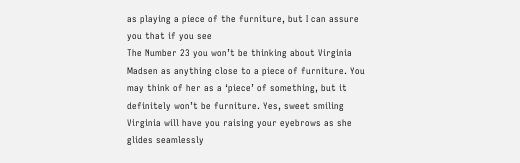as playing a piece of the furniture, but I can assure you that if you see
The Number 23 you won’t be thinking about Virginia Madsen as anything close to a piece of furniture. You may think of her as a ‘piece’ of something, but it definitely won’t be furniture. Yes, sweet smiling Virginia will have you raising your eyebrows as she glides seamlessly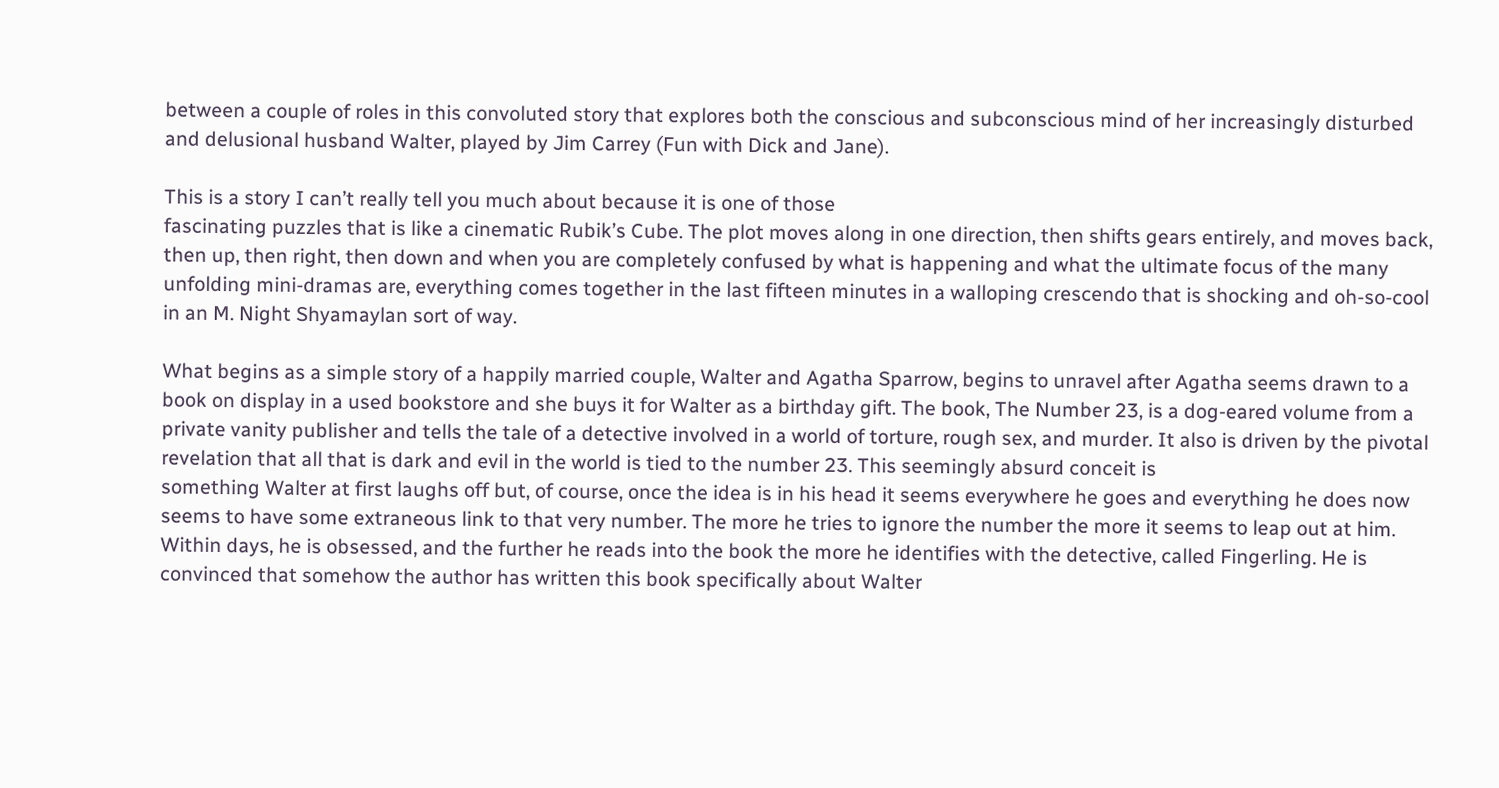between a couple of roles in this convoluted story that explores both the conscious and subconscious mind of her increasingly disturbed and delusional husband Walter, played by Jim Carrey (Fun with Dick and Jane).

This is a story I can’t really tell you much about because it is one of those
fascinating puzzles that is like a cinematic Rubik’s Cube. The plot moves along in one direction, then shifts gears entirely, and moves back, then up, then right, then down and when you are completely confused by what is happening and what the ultimate focus of the many unfolding mini-dramas are, everything comes together in the last fifteen minutes in a walloping crescendo that is shocking and oh-so-cool in an M. Night Shyamaylan sort of way.

What begins as a simple story of a happily married couple, Walter and Agatha Sparrow, begins to unravel after Agatha seems drawn to a book on display in a used bookstore and she buys it for Walter as a birthday gift. The book, The Number 23, is a dog-eared volume from a private vanity publisher and tells the tale of a detective involved in a world of torture, rough sex, and murder. It also is driven by the pivotal revelation that all that is dark and evil in the world is tied to the number 23. This seemingly absurd conceit is
something Walter at first laughs off but, of course, once the idea is in his head it seems everywhere he goes and everything he does now seems to have some extraneous link to that very number. The more he tries to ignore the number the more it seems to leap out at him. Within days, he is obsessed, and the further he reads into the book the more he identifies with the detective, called Fingerling. He is convinced that somehow the author has written this book specifically about Walter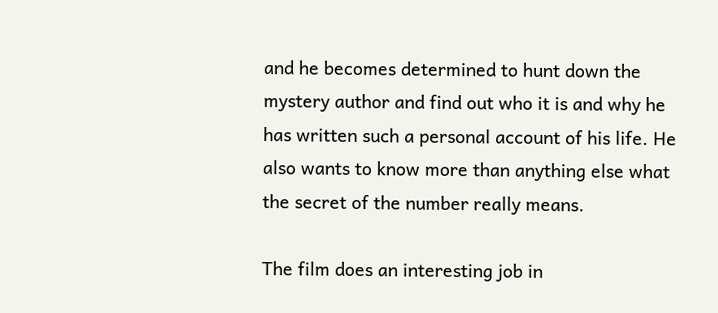and he becomes determined to hunt down the mystery author and find out who it is and why he has written such a personal account of his life. He also wants to know more than anything else what the secret of the number really means.

The film does an interesting job in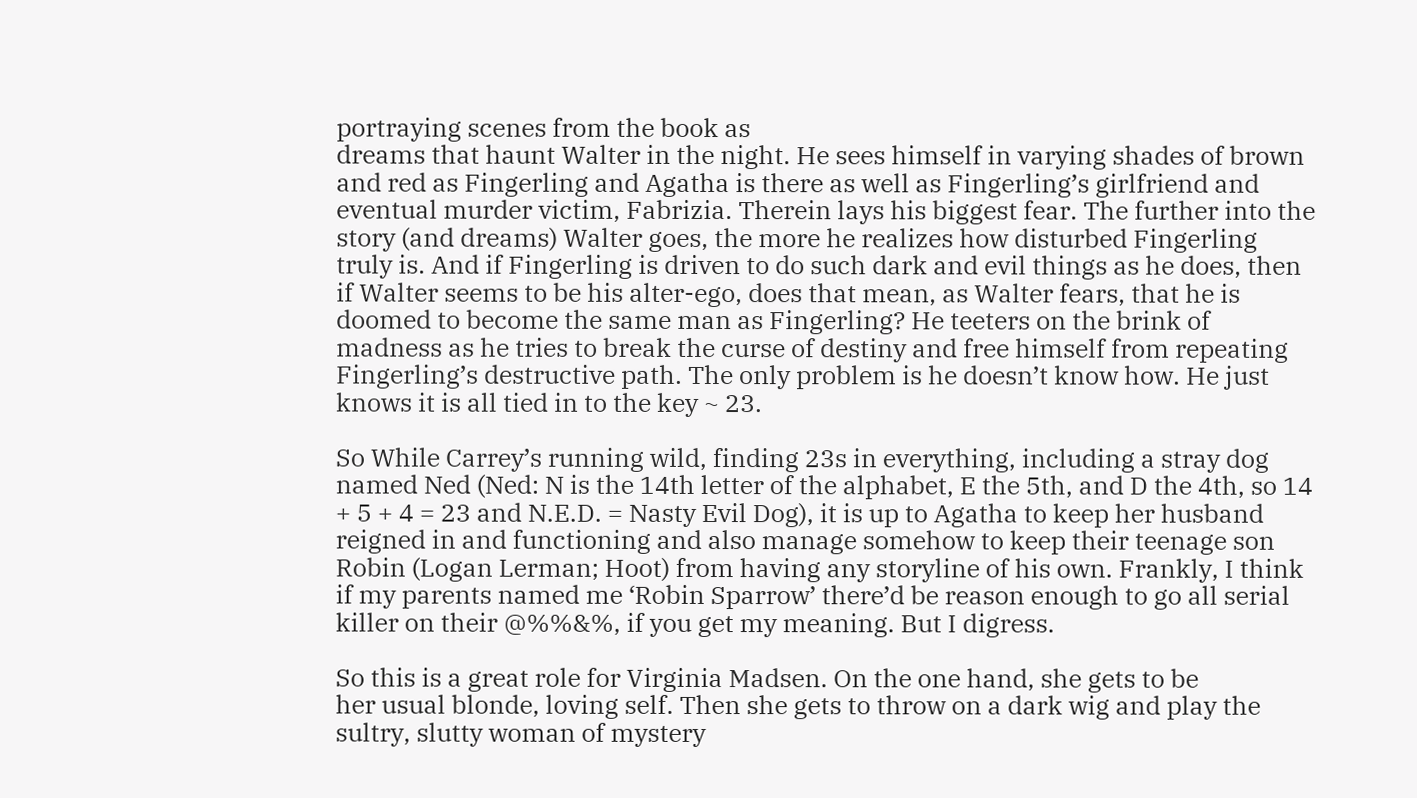portraying scenes from the book as
dreams that haunt Walter in the night. He sees himself in varying shades of brown and red as Fingerling and Agatha is there as well as Fingerling’s girlfriend and eventual murder victim, Fabrizia. Therein lays his biggest fear. The further into the story (and dreams) Walter goes, the more he realizes how disturbed Fingerling truly is. And if Fingerling is driven to do such dark and evil things as he does, then if Walter seems to be his alter-ego, does that mean, as Walter fears, that he is doomed to become the same man as Fingerling? He teeters on the brink of madness as he tries to break the curse of destiny and free himself from repeating Fingerling’s destructive path. The only problem is he doesn’t know how. He just knows it is all tied in to the key ~ 23.

So While Carrey’s running wild, finding 23s in everything, including a stray dog named Ned (Ned: N is the 14th letter of the alphabet, E the 5th, and D the 4th, so 14 + 5 + 4 = 23 and N.E.D. = Nasty Evil Dog), it is up to Agatha to keep her husband reigned in and functioning and also manage somehow to keep their teenage son Robin (Logan Lerman; Hoot) from having any storyline of his own. Frankly, I think if my parents named me ‘Robin Sparrow’ there’d be reason enough to go all serial killer on their @%%&%, if you get my meaning. But I digress.

So this is a great role for Virginia Madsen. On the one hand, she gets to be
her usual blonde, loving self. Then she gets to throw on a dark wig and play the sultry, slutty woman of mystery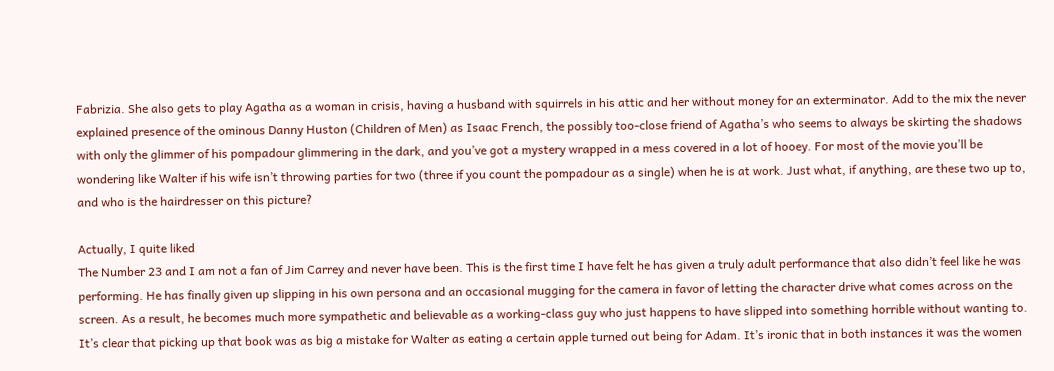Fabrizia. She also gets to play Agatha as a woman in crisis, having a husband with squirrels in his attic and her without money for an exterminator. Add to the mix the never explained presence of the ominous Danny Huston (Children of Men) as Isaac French, the possibly too-close friend of Agatha’s who seems to always be skirting the shadows with only the glimmer of his pompadour glimmering in the dark, and you’ve got a mystery wrapped in a mess covered in a lot of hooey. For most of the movie you’ll be wondering like Walter if his wife isn’t throwing parties for two (three if you count the pompadour as a single) when he is at work. Just what, if anything, are these two up to, and who is the hairdresser on this picture?

Actually, I quite liked
The Number 23 and I am not a fan of Jim Carrey and never have been. This is the first time I have felt he has given a truly adult performance that also didn’t feel like he was performing. He has finally given up slipping in his own persona and an occasional mugging for the camera in favor of letting the character drive what comes across on the screen. As a result, he becomes much more sympathetic and believable as a working-class guy who just happens to have slipped into something horrible without wanting to. It’s clear that picking up that book was as big a mistake for Walter as eating a certain apple turned out being for Adam. It’s ironic that in both instances it was the women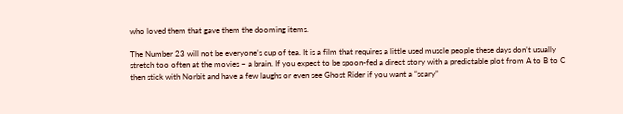who loved them that gave them the dooming items.

The Number 23 will not be everyone’s cup of tea. It is a film that requires a little used muscle people these days don’t usually stretch too often at the movies ~ a brain. If you expect to be spoon-fed a direct story with a predictable plot from A to B to C then stick with Norbit and have a few laughs or even see Ghost Rider if you want a “scary”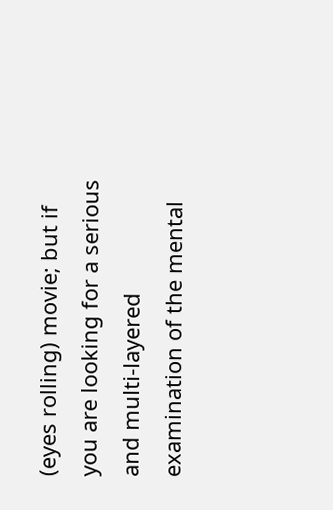(eyes rolling) movie; but if you are looking for a serious and multi-layered examination of the mental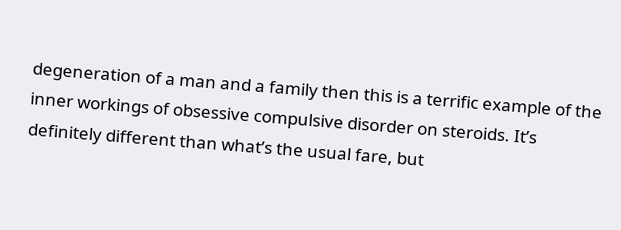degeneration of a man and a family then this is a terrific example of the inner workings of obsessive compulsive disorder on steroids. It’s definitely different than what’s the usual fare, but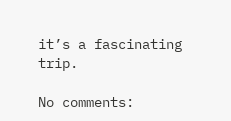it’s a fascinating trip.

No comments: